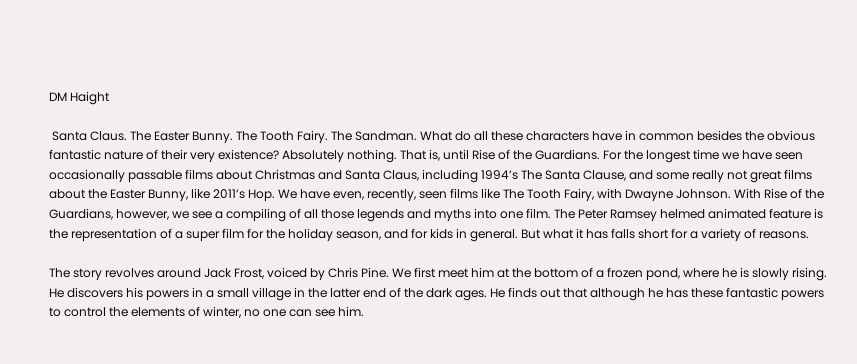DM Haight

 Santa Claus. The Easter Bunny. The Tooth Fairy. The Sandman. What do all these characters have in common besides the obvious fantastic nature of their very existence? Absolutely nothing. That is, until Rise of the Guardians. For the longest time we have seen occasionally passable films about Christmas and Santa Claus, including 1994’s The Santa Clause, and some really not great films about the Easter Bunny, like 2011’s Hop. We have even, recently, seen films like The Tooth Fairy, with Dwayne Johnson. With Rise of the Guardians, however, we see a compiling of all those legends and myths into one film. The Peter Ramsey helmed animated feature is the representation of a super film for the holiday season, and for kids in general. But what it has falls short for a variety of reasons.

The story revolves around Jack Frost, voiced by Chris Pine. We first meet him at the bottom of a frozen pond, where he is slowly rising. He discovers his powers in a small village in the latter end of the dark ages. He finds out that although he has these fantastic powers to control the elements of winter, no one can see him.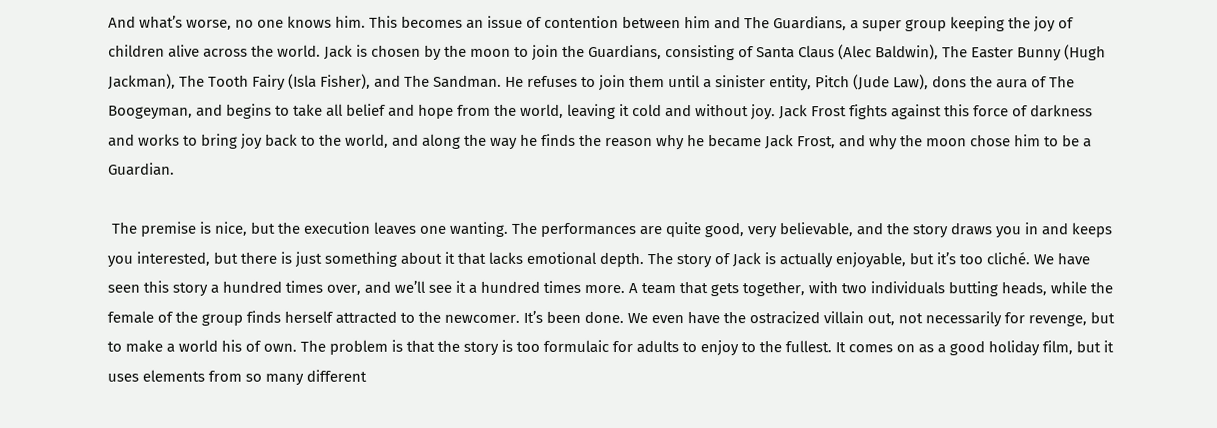And what’s worse, no one knows him. This becomes an issue of contention between him and The Guardians, a super group keeping the joy of children alive across the world. Jack is chosen by the moon to join the Guardians, consisting of Santa Claus (Alec Baldwin), The Easter Bunny (Hugh Jackman), The Tooth Fairy (Isla Fisher), and The Sandman. He refuses to join them until a sinister entity, Pitch (Jude Law), dons the aura of The Boogeyman, and begins to take all belief and hope from the world, leaving it cold and without joy. Jack Frost fights against this force of darkness and works to bring joy back to the world, and along the way he finds the reason why he became Jack Frost, and why the moon chose him to be a Guardian.

 The premise is nice, but the execution leaves one wanting. The performances are quite good, very believable, and the story draws you in and keeps you interested, but there is just something about it that lacks emotional depth. The story of Jack is actually enjoyable, but it’s too cliché. We have seen this story a hundred times over, and we’ll see it a hundred times more. A team that gets together, with two individuals butting heads, while the female of the group finds herself attracted to the newcomer. It’s been done. We even have the ostracized villain out, not necessarily for revenge, but to make a world his of own. The problem is that the story is too formulaic for adults to enjoy to the fullest. It comes on as a good holiday film, but it uses elements from so many different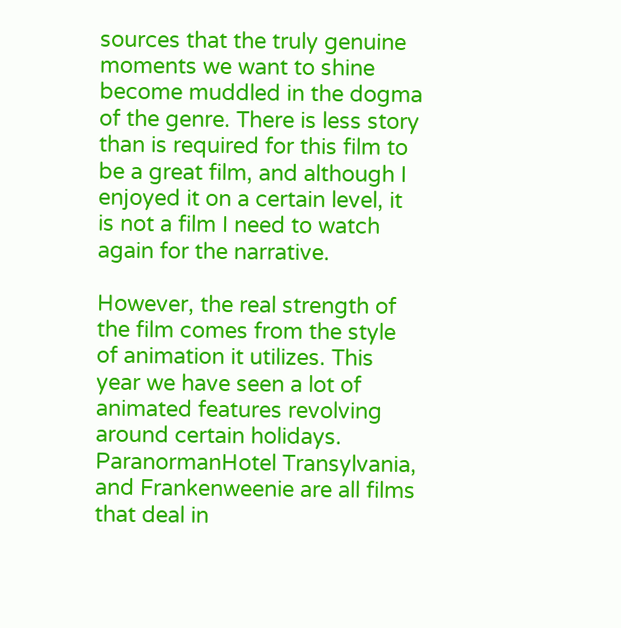sources that the truly genuine moments we want to shine become muddled in the dogma of the genre. There is less story than is required for this film to be a great film, and although I enjoyed it on a certain level, it is not a film I need to watch again for the narrative.

However, the real strength of the film comes from the style of animation it utilizes. This year we have seen a lot of animated features revolving around certain holidays. ParanormanHotel Transylvania, and Frankenweenie are all films that deal in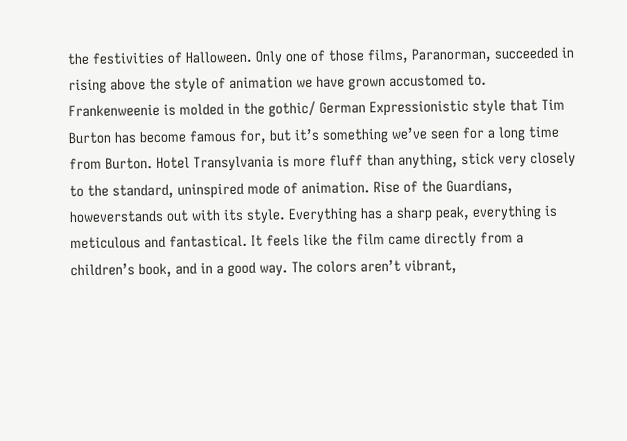the festivities of Halloween. Only one of those films, Paranorman, succeeded in rising above the style of animation we have grown accustomed to. Frankenweenie is molded in the gothic/ German Expressionistic style that Tim Burton has become famous for, but it’s something we’ve seen for a long time from Burton. Hotel Transylvania is more fluff than anything, stick very closely to the standard, uninspired mode of animation. Rise of the Guardians, howeverstands out with its style. Everything has a sharp peak, everything is meticulous and fantastical. It feels like the film came directly from a children’s book, and in a good way. The colors aren’t vibrant,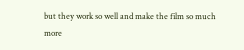but they work so well and make the film so much more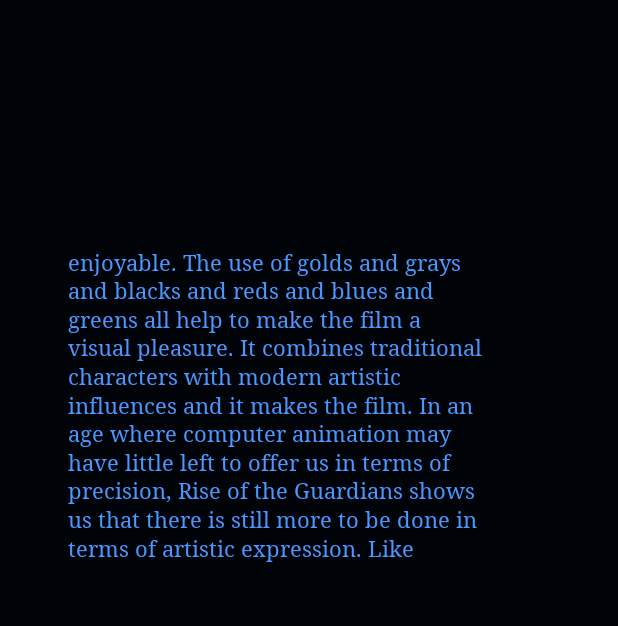enjoyable. The use of golds and grays and blacks and reds and blues and greens all help to make the film a visual pleasure. It combines traditional characters with modern artistic influences and it makes the film. In an age where computer animation may have little left to offer us in terms of precision, Rise of the Guardians shows us that there is still more to be done in terms of artistic expression. Like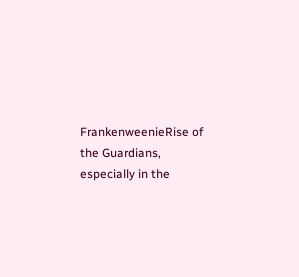FrankenweenieRise of the Guardians, especially in the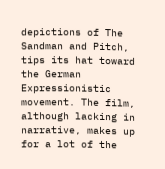depictions of The Sandman and Pitch, tips its hat toward the German Expressionistic movement. The film, although lacking in narrative, makes up for a lot of the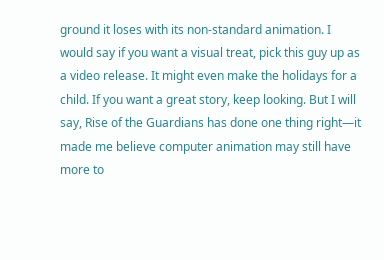ground it loses with its non-standard animation. I would say if you want a visual treat, pick this guy up as a video release. It might even make the holidays for a child. If you want a great story, keep looking. But I will say, Rise of the Guardians has done one thing right—it made me believe computer animation may still have more to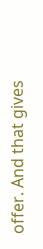offer. And that gives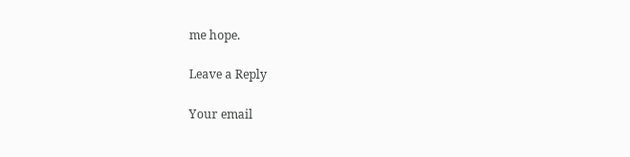me hope.

Leave a Reply

Your email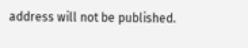address will not be published.